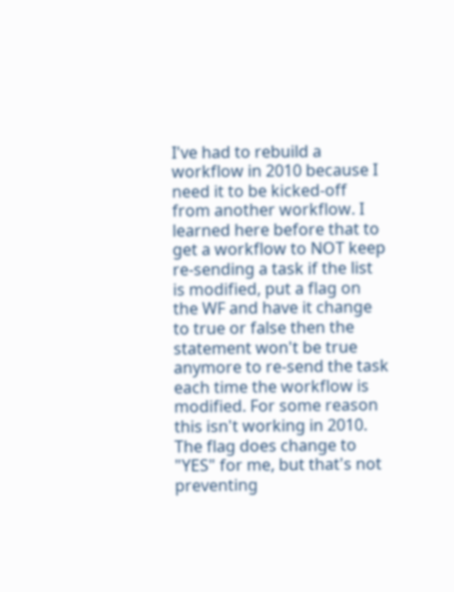I've had to rebuild a workflow in 2010 because I need it to be kicked-off from another workflow. I learned here before that to get a workflow to NOT keep re-sending a task if the list is modified, put a flag on the WF and have it change to true or false then the statement won't be true anymore to re-send the task each time the workflow is modified. For some reason this isn't working in 2010. The flag does change to "YES" for me, but that's not preventing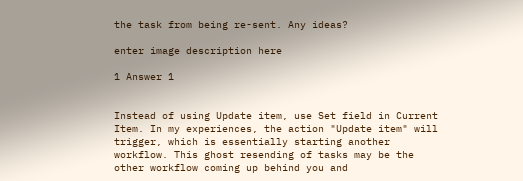the task from being re-sent. Any ideas?

enter image description here

1 Answer 1


Instead of using Update item, use Set field in Current Item. In my experiences, the action "Update item" will trigger, which is essentially starting another workflow. This ghost resending of tasks may be the other workflow coming up behind you and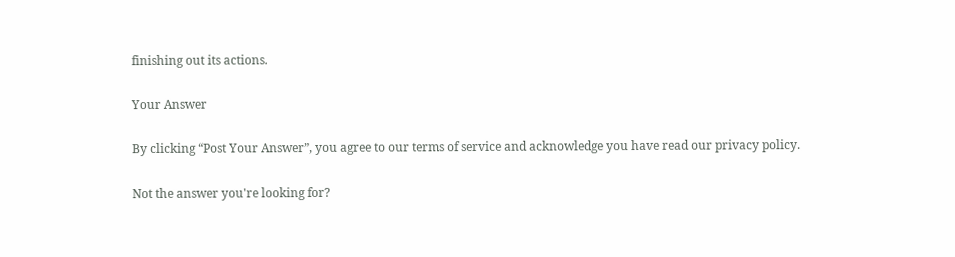finishing out its actions.

Your Answer

By clicking “Post Your Answer”, you agree to our terms of service and acknowledge you have read our privacy policy.

Not the answer you're looking for?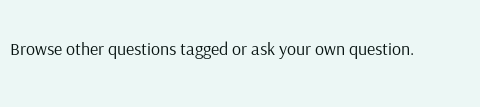Browse other questions tagged or ask your own question.